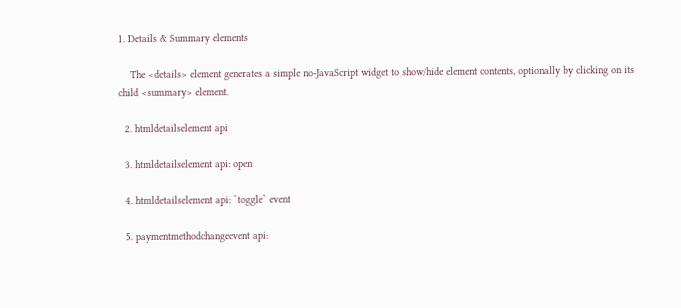1. Details & Summary elements

    The <details> element generates a simple no-JavaScript widget to show/hide element contents, optionally by clicking on its child <summary> element.

  2. htmldetailselement api

  3. htmldetailselement api: open

  4. htmldetailselement api: `toggle` event

  5. paymentmethodchangeevent api: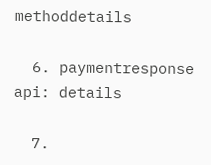methoddetails

  6. paymentresponse api: details

  7.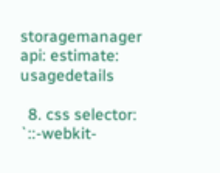storagemanager api: estimate: usagedetails

  8. css selector: `::-webkit-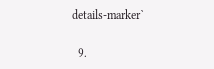details-marker`

  9.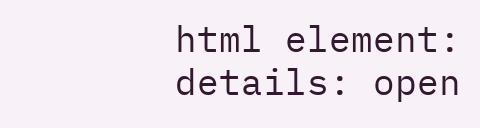html element: details: open